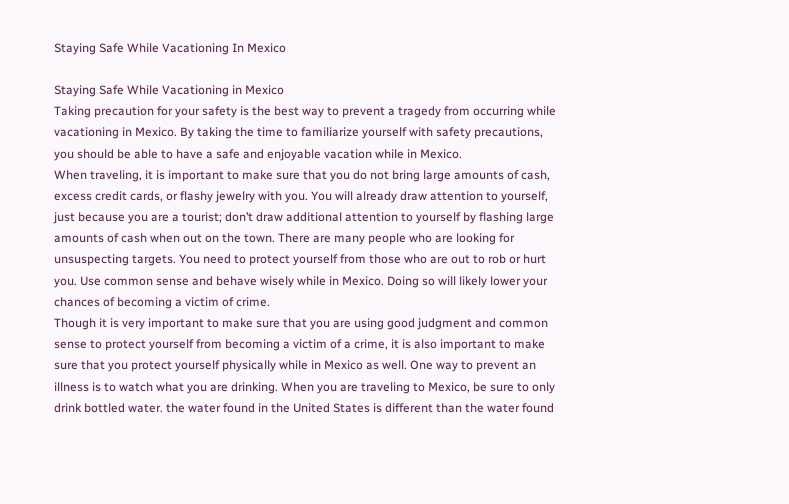Staying Safe While Vacationing In Mexico

Staying Safe While Vacationing in Mexico
Taking precaution for your safety is the best way to prevent a tragedy from occurring while vacationing in Mexico. By taking the time to familiarize yourself with safety precautions, you should be able to have a safe and enjoyable vacation while in Mexico.
When traveling, it is important to make sure that you do not bring large amounts of cash, excess credit cards, or flashy jewelry with you. You will already draw attention to yourself, just because you are a tourist; don’t draw additional attention to yourself by flashing large amounts of cash when out on the town. There are many people who are looking for unsuspecting targets. You need to protect yourself from those who are out to rob or hurt you. Use common sense and behave wisely while in Mexico. Doing so will likely lower your chances of becoming a victim of crime.
Though it is very important to make sure that you are using good judgment and common sense to protect yourself from becoming a victim of a crime, it is also important to make sure that you protect yourself physically while in Mexico as well. One way to prevent an illness is to watch what you are drinking. When you are traveling to Mexico, be sure to only drink bottled water. the water found in the United States is different than the water found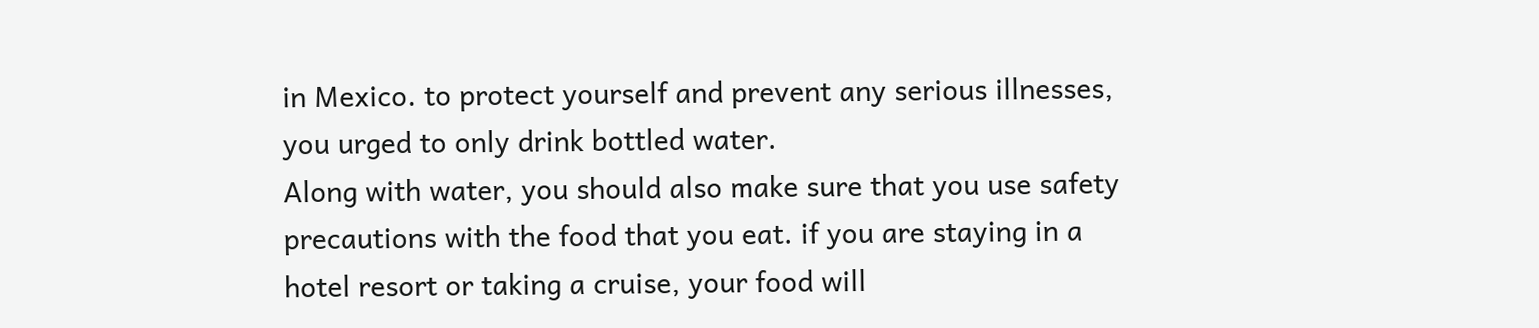in Mexico. to protect yourself and prevent any serious illnesses, you urged to only drink bottled water.
Along with water, you should also make sure that you use safety precautions with the food that you eat. if you are staying in a hotel resort or taking a cruise, your food will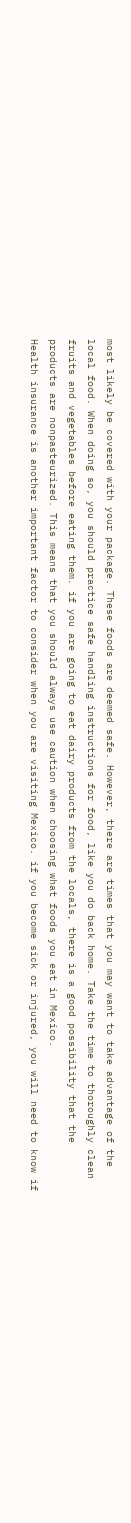most likely be covered with your package. These foods are deemed safe. However, there are times that you may want to take advantage of the local food. When doing so, you should practice safe handling instructions for food, like you do back home. Take the time to thoroughly clean fruits and vegetables before eating them. if you are going to eat dairy products from the locals, there is a good possibility that the products are nonpasteurized. This means that you should always use caution when choosing what foods you eat in Mexico.
Health insurance is another important factor to consider when you are visiting Mexico. if you become sick or injured, you will need to know if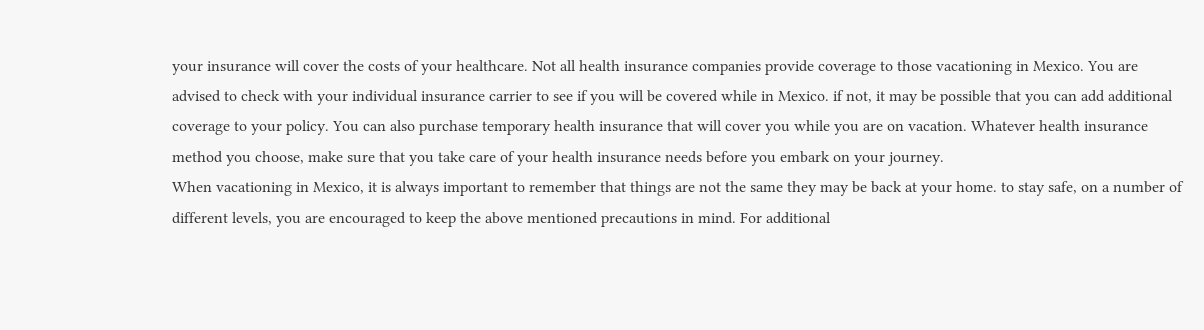your insurance will cover the costs of your healthcare. Not all health insurance companies provide coverage to those vacationing in Mexico. You are advised to check with your individual insurance carrier to see if you will be covered while in Mexico. if not, it may be possible that you can add additional coverage to your policy. You can also purchase temporary health insurance that will cover you while you are on vacation. Whatever health insurance method you choose, make sure that you take care of your health insurance needs before you embark on your journey.
When vacationing in Mexico, it is always important to remember that things are not the same they may be back at your home. to stay safe, on a number of different levels, you are encouraged to keep the above mentioned precautions in mind. For additional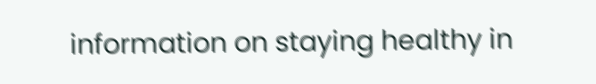information on staying healthy in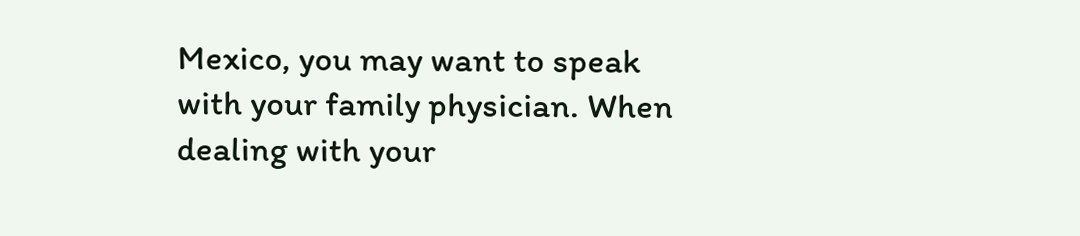Mexico, you may want to speak with your family physician. When dealing with your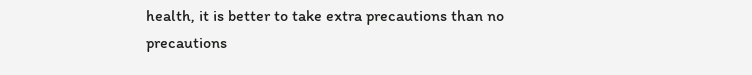health, it is better to take extra precautions than no precautions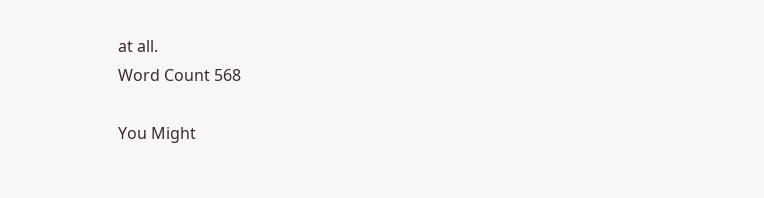at all.
Word Count 568

You Might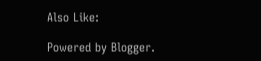Also Like:

Powered by Blogger.